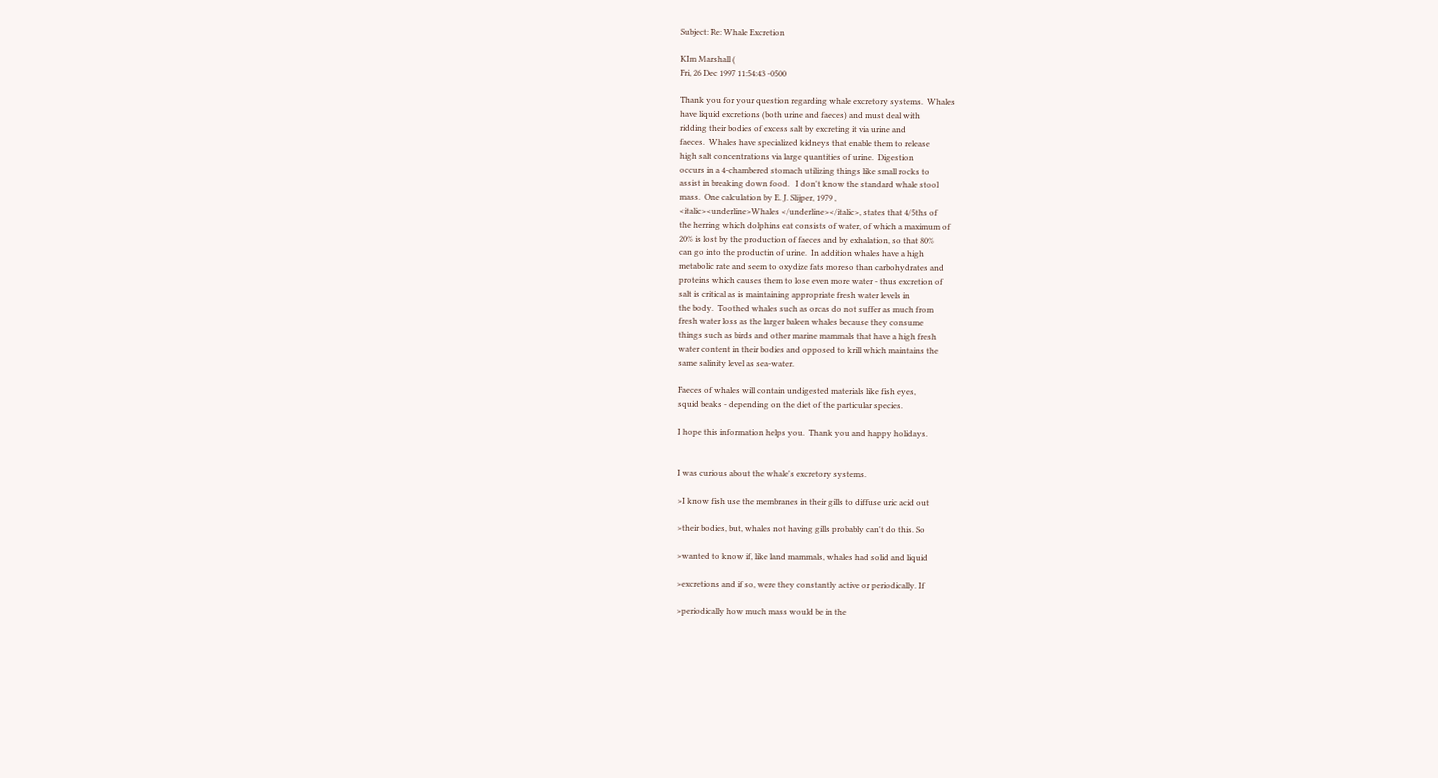Subject: Re: Whale Excretion

KIm Marshall (
Fri, 26 Dec 1997 11:54:43 -0500

Thank you for your question regarding whale excretory systems.  Whales
have liquid excretions (both urine and faeces) and must deal with
ridding their bodies of excess salt by excreting it via urine and
faeces.  Whales have specialized kidneys that enable them to release
high salt concentrations via large quantities of urine.  Digestion
occurs in a 4-chambered stomach utilizing things like small rocks to
assist in breaking down food.   I don't know the standard whale stool
mass.  One calculation by E. J. Slijper, 1979 ,
<italic><underline>Whales </underline></italic>, states that 4/5ths of
the herring which dolphins eat consists of water, of which a maximum of
20% is lost by the production of faeces and by exhalation, so that 80%
can go into the productin of urine.  In addition whales have a high
metabolic rate and seem to oxydize fats moreso than carbohydrates and
proteins which causes them to lose even more water - thus excretion of
salt is critical as is maintaining appropriate fresh water levels in
the body.  Toothed whales such as orcas do not suffer as much from
fresh water loss as the larger baleen whales because they consume
things such as birds and other marine mammals that have a high fresh
water content in their bodies and opposed to krill which maintains the
same salinity level as sea-water.

Faeces of whales will contain undigested materials like fish eyes,
squid beaks - depending on the diet of the particular species.

I hope this information helps you.  Thank you and happy holidays.


I was curious about the whale's excretory systems.

>I know fish use the membranes in their gills to diffuse uric acid out

>their bodies, but, whales not having gills probably can't do this. So

>wanted to know if, like land mammals, whales had solid and liquid

>excretions and if so, were they constantly active or periodically. If

>periodically how much mass would be in the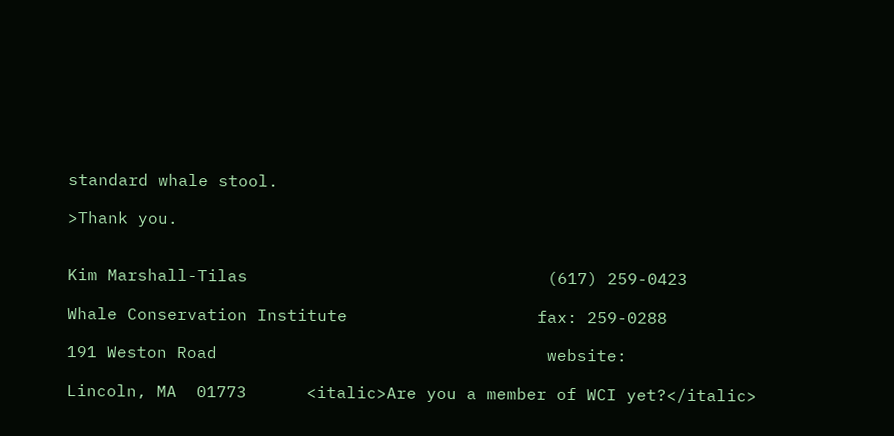standard whale stool.

>Thank you.


Kim Marshall-Tilas                              (617) 259-0423

Whale Conservation Institute                   fax: 259-0288

191 Weston Road                                 website:

Lincoln, MA  01773      <italic>Are you a member of WCI yet?</italic>